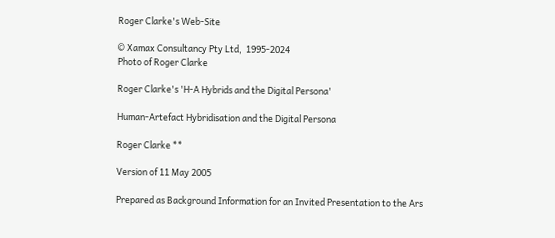Roger Clarke's Web-Site

© Xamax Consultancy Pty Ltd,  1995-2024
Photo of Roger Clarke

Roger Clarke's 'H-A Hybrids and the Digital Persona'

Human-Artefact Hybridisation and the Digital Persona

Roger Clarke **

Version of 11 May 2005

Prepared as Background Information for an Invited Presentation to the Ars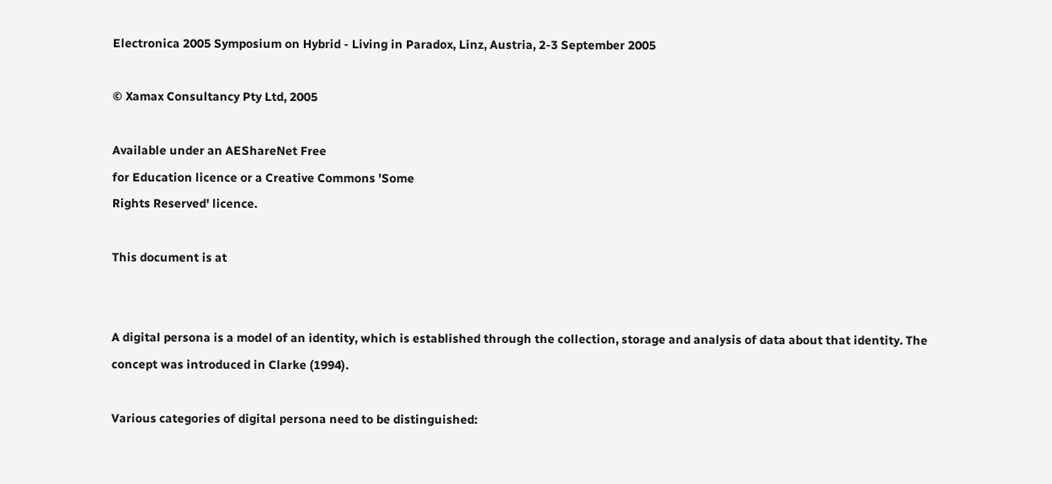Electronica 2005 Symposium on Hybrid - Living in Paradox, Linz, Austria, 2-3 September 2005

© Xamax Consultancy Pty Ltd, 2005

Available under an AEShareNet Free
for Education licence or a Creative Commons 'Some
Rights Reserved' licence.

This document is at


A digital persona is a model of an identity, which is established through the collection, storage and analysis of data about that identity. The concept was introduced in Clarke (1994).

Various categories of digital persona need to be distinguished: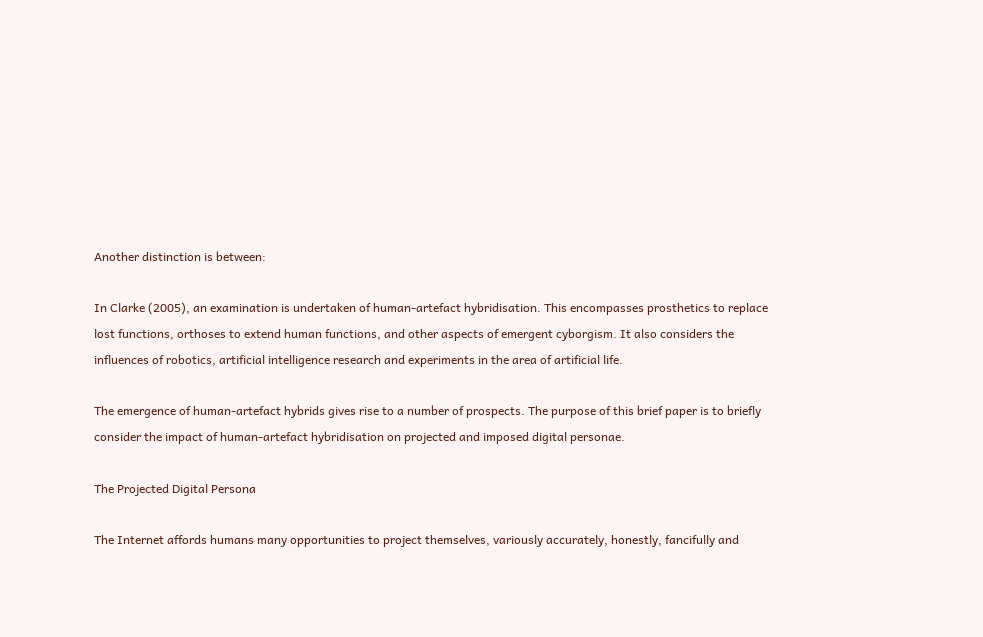Another distinction is between:

In Clarke (2005), an examination is undertaken of human-artefact hybridisation. This encompasses prosthetics to replace lost functions, orthoses to extend human functions, and other aspects of emergent cyborgism. It also considers the influences of robotics, artificial intelligence research and experiments in the area of artificial life.

The emergence of human-artefact hybrids gives rise to a number of prospects. The purpose of this brief paper is to briefly consider the impact of human-artefact hybridisation on projected and imposed digital personae.

The Projected Digital Persona

The Internet affords humans many opportunities to project themselves, variously accurately, honestly, fancifully and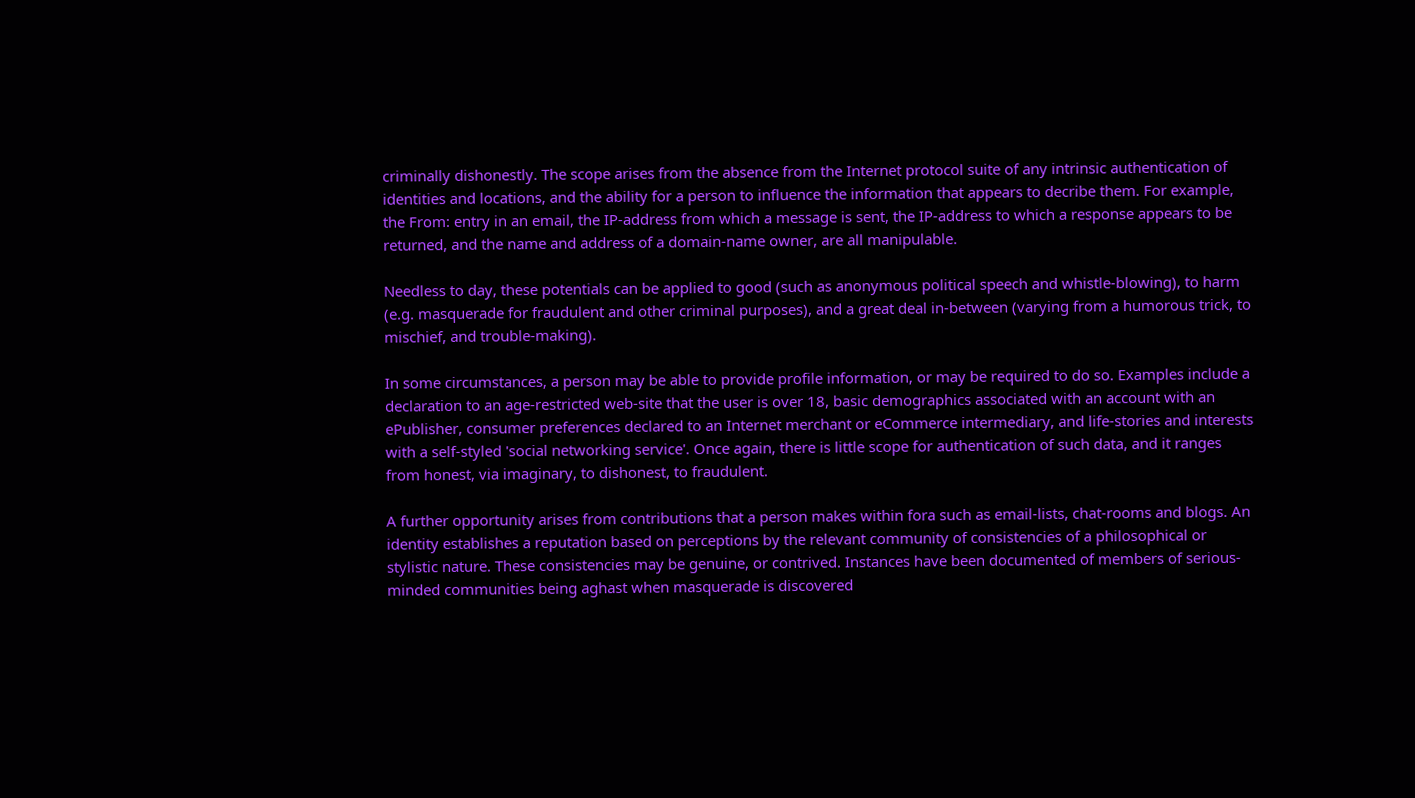criminally dishonestly. The scope arises from the absence from the Internet protocol suite of any intrinsic authentication of identities and locations, and the ability for a person to influence the information that appears to decribe them. For example, the From: entry in an email, the IP-address from which a message is sent, the IP-address to which a response appears to be returned, and the name and address of a domain-name owner, are all manipulable.

Needless to day, these potentials can be applied to good (such as anonymous political speech and whistle-blowing), to harm (e.g. masquerade for fraudulent and other criminal purposes), and a great deal in-between (varying from a humorous trick, to mischief, and trouble-making).

In some circumstances, a person may be able to provide profile information, or may be required to do so. Examples include a declaration to an age-restricted web-site that the user is over 18, basic demographics associated with an account with an ePublisher, consumer preferences declared to an Internet merchant or eCommerce intermediary, and life-stories and interests with a self-styled 'social networking service'. Once again, there is little scope for authentication of such data, and it ranges from honest, via imaginary, to dishonest, to fraudulent.

A further opportunity arises from contributions that a person makes within fora such as email-lists, chat-rooms and blogs. An identity establishes a reputation based on perceptions by the relevant community of consistencies of a philosophical or stylistic nature. These consistencies may be genuine, or contrived. Instances have been documented of members of serious-minded communities being aghast when masquerade is discovered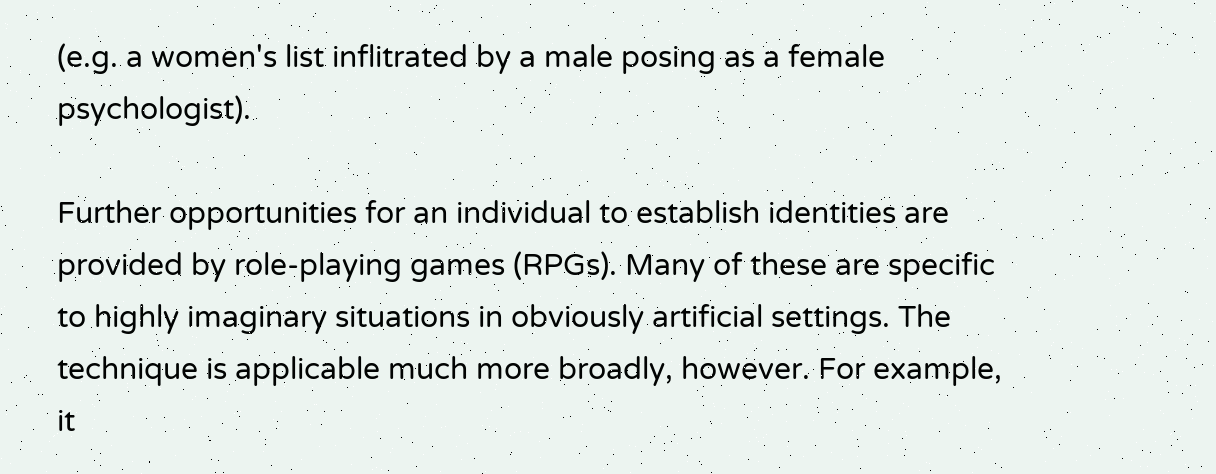(e.g. a women's list inflitrated by a male posing as a female psychologist).

Further opportunities for an individual to establish identities are provided by role-playing games (RPGs). Many of these are specific to highly imaginary situations in obviously artificial settings. The technique is applicable much more broadly, however. For example, it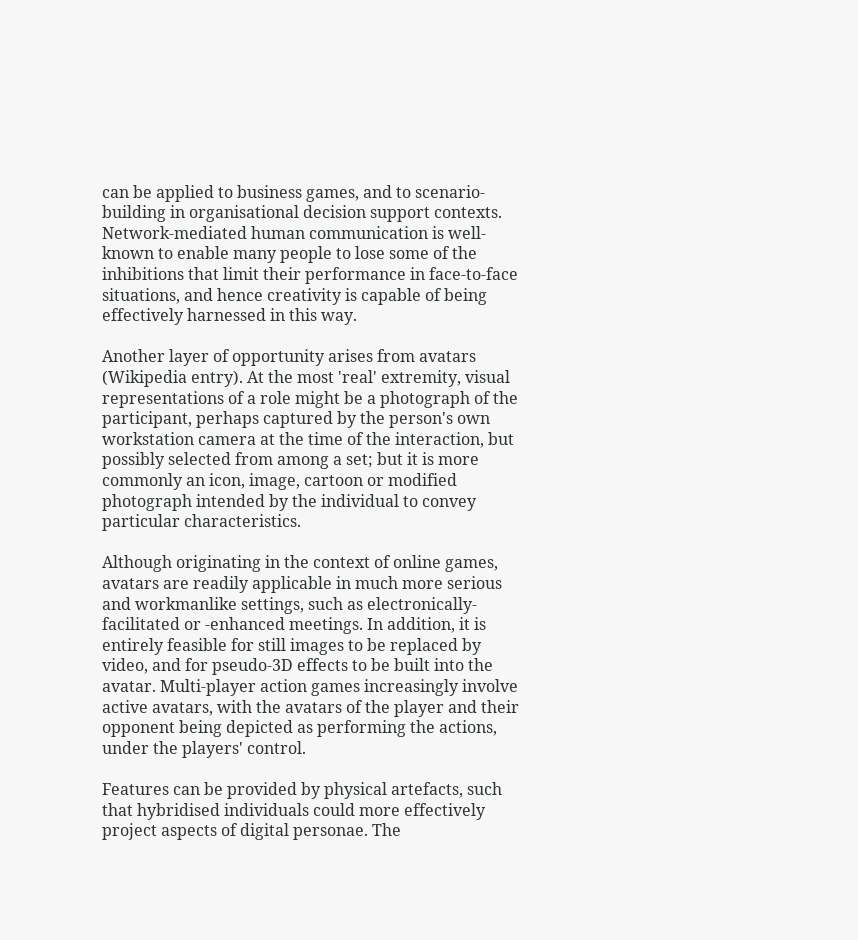can be applied to business games, and to scenario-building in organisational decision support contexts. Network-mediated human communication is well-known to enable many people to lose some of the inhibitions that limit their performance in face-to-face situations, and hence creativity is capable of being effectively harnessed in this way.

Another layer of opportunity arises from avatars (Wikipedia entry). At the most 'real' extremity, visual representations of a role might be a photograph of the participant, perhaps captured by the person's own workstation camera at the time of the interaction, but possibly selected from among a set; but it is more commonly an icon, image, cartoon or modified photograph intended by the individual to convey particular characteristics.

Although originating in the context of online games, avatars are readily applicable in much more serious and workmanlike settings, such as electronically-facilitated or -enhanced meetings. In addition, it is entirely feasible for still images to be replaced by video, and for pseudo-3D effects to be built into the avatar. Multi-player action games increasingly involve active avatars, with the avatars of the player and their opponent being depicted as performing the actions, under the players' control.

Features can be provided by physical artefacts, such that hybridised individuals could more effectively project aspects of digital personae. The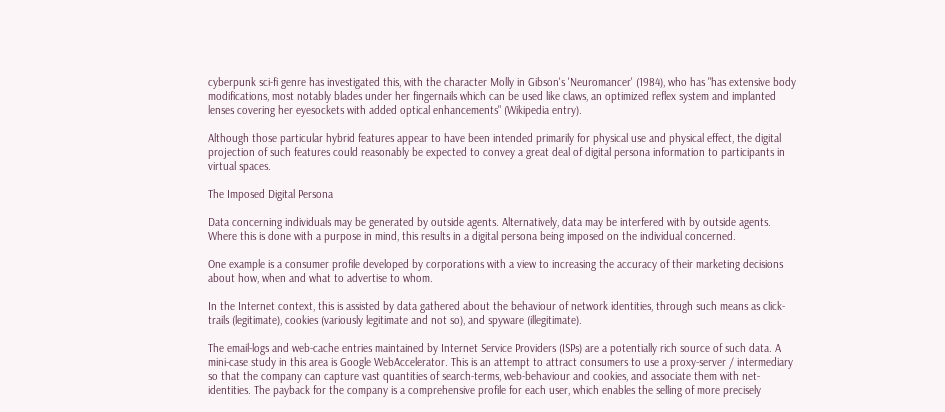cyberpunk sci-fi genre has investigated this, with the character Molly in Gibson's 'Neuromancer' (1984), who has "has extensive body modifications, most notably blades under her fingernails which can be used like claws, an optimized reflex system and implanted lenses covering her eyesockets with added optical enhancements" (Wikipedia entry).

Although those particular hybrid features appear to have been intended primarily for physical use and physical effect, the digital projection of such features could reasonably be expected to convey a great deal of digital persona information to participants in virtual spaces.

The Imposed Digital Persona

Data concerning individuals may be generated by outside agents. Alternatively, data may be interfered with by outside agents. Where this is done with a purpose in mind, this results in a digital persona being imposed on the individual concerned.

One example is a consumer profile developed by corporations with a view to increasing the accuracy of their marketing decisions about how, when and what to advertise to whom.

In the Internet context, this is assisted by data gathered about the behaviour of network identities, through such means as click-trails (legitimate), cookies (variously legitimate and not so), and spyware (illegitimate).

The email-logs and web-cache entries maintained by Internet Service Providers (ISPs) are a potentially rich source of such data. A mini-case study in this area is Google WebAccelerator. This is an attempt to attract consumers to use a proxy-server / intermediary so that the company can capture vast quantities of search-terms, web-behaviour and cookies, and associate them with net-identities. The payback for the company is a comprehensive profile for each user, which enables the selling of more precisely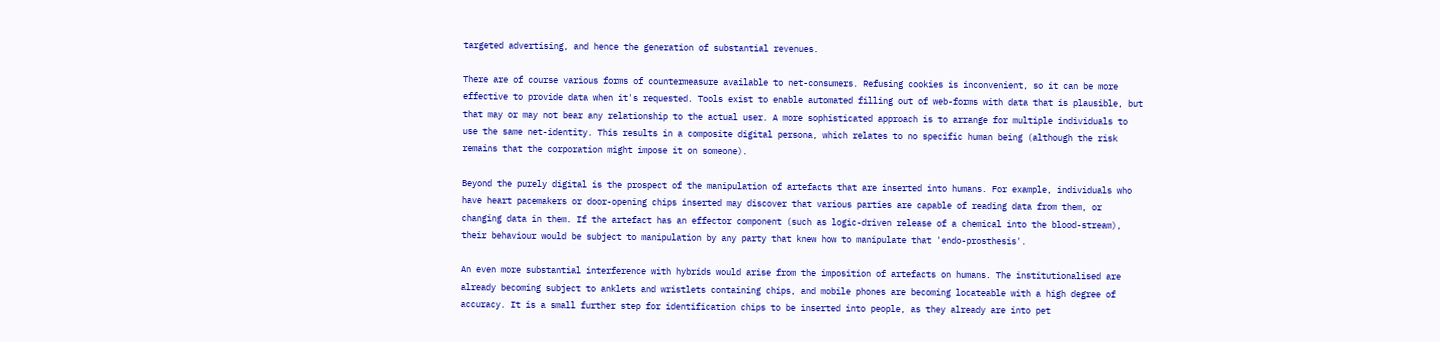targeted advertising, and hence the generation of substantial revenues.

There are of course various forms of countermeasure available to net-consumers. Refusing cookies is inconvenient, so it can be more effective to provide data when it's requested. Tools exist to enable automated filling out of web-forms with data that is plausible, but that may or may not bear any relationship to the actual user. A more sophisticated approach is to arrange for multiple individuals to use the same net-identity. This results in a composite digital persona, which relates to no specific human being (although the risk remains that the corporation might impose it on someone).

Beyond the purely digital is the prospect of the manipulation of artefacts that are inserted into humans. For example, individuals who have heart pacemakers or door-opening chips inserted may discover that various parties are capable of reading data from them, or changing data in them. If the artefact has an effector component (such as logic-driven release of a chemical into the blood-stream), their behaviour would be subject to manipulation by any party that knew how to manipulate that 'endo-prosthesis'.

An even more substantial interference with hybrids would arise from the imposition of artefacts on humans. The institutionalised are already becoming subject to anklets and wristlets containing chips, and mobile phones are becoming locateable with a high degree of accuracy. It is a small further step for identification chips to be inserted into people, as they already are into pet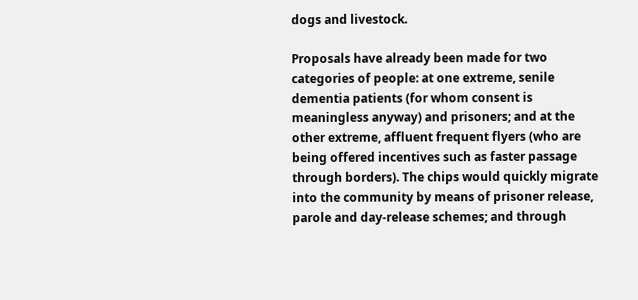dogs and livestock.

Proposals have already been made for two categories of people: at one extreme, senile dementia patients (for whom consent is meaningless anyway) and prisoners; and at the other extreme, affluent frequent flyers (who are being offered incentives such as faster passage through borders). The chips would quickly migrate into the community by means of prisoner release, parole and day-release schemes; and through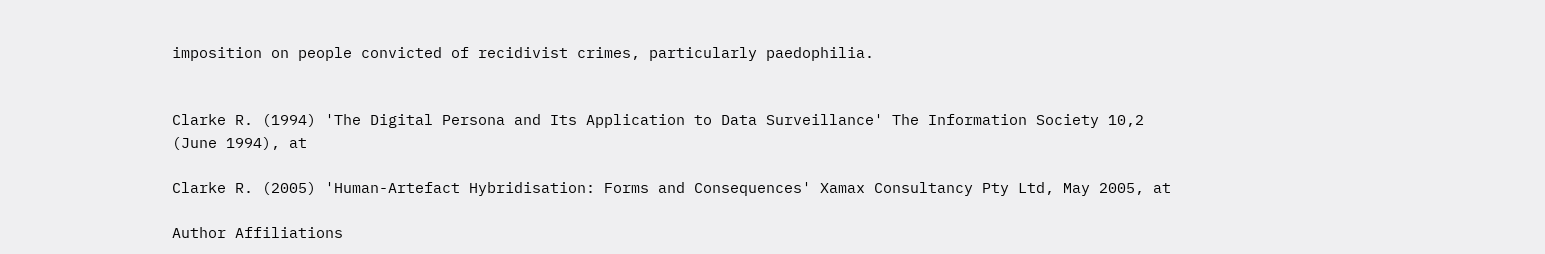imposition on people convicted of recidivist crimes, particularly paedophilia.


Clarke R. (1994) 'The Digital Persona and Its Application to Data Surveillance' The Information Society 10,2 (June 1994), at

Clarke R. (2005) 'Human-Artefact Hybridisation: Forms and Consequences' Xamax Consultancy Pty Ltd, May 2005, at

Author Affiliations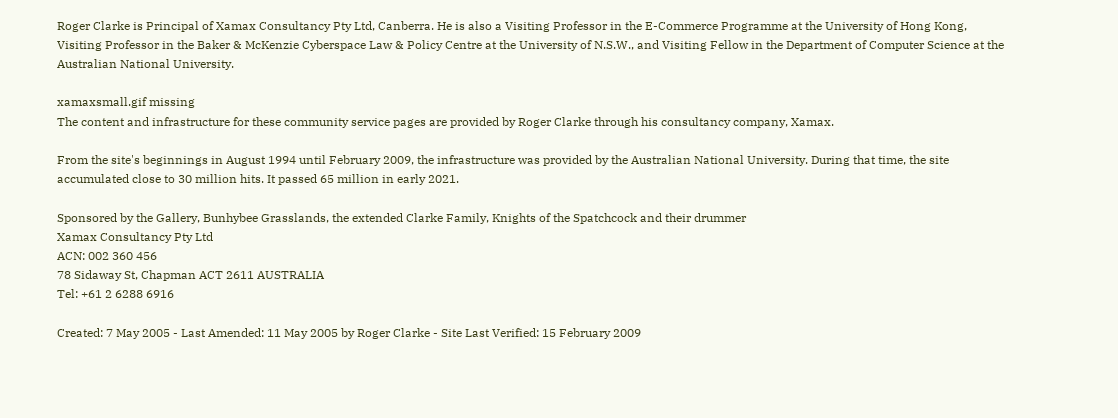Roger Clarke is Principal of Xamax Consultancy Pty Ltd, Canberra. He is also a Visiting Professor in the E-Commerce Programme at the University of Hong Kong, Visiting Professor in the Baker & McKenzie Cyberspace Law & Policy Centre at the University of N.S.W., and Visiting Fellow in the Department of Computer Science at the Australian National University.

xamaxsmall.gif missing
The content and infrastructure for these community service pages are provided by Roger Clarke through his consultancy company, Xamax.

From the site's beginnings in August 1994 until February 2009, the infrastructure was provided by the Australian National University. During that time, the site accumulated close to 30 million hits. It passed 65 million in early 2021.

Sponsored by the Gallery, Bunhybee Grasslands, the extended Clarke Family, Knights of the Spatchcock and their drummer
Xamax Consultancy Pty Ltd
ACN: 002 360 456
78 Sidaway St, Chapman ACT 2611 AUSTRALIA
Tel: +61 2 6288 6916

Created: 7 May 2005 - Last Amended: 11 May 2005 by Roger Clarke - Site Last Verified: 15 February 2009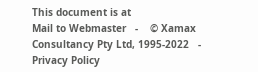This document is at
Mail to Webmaster   -    © Xamax Consultancy Pty Ltd, 1995-2022   -    Privacy Policy